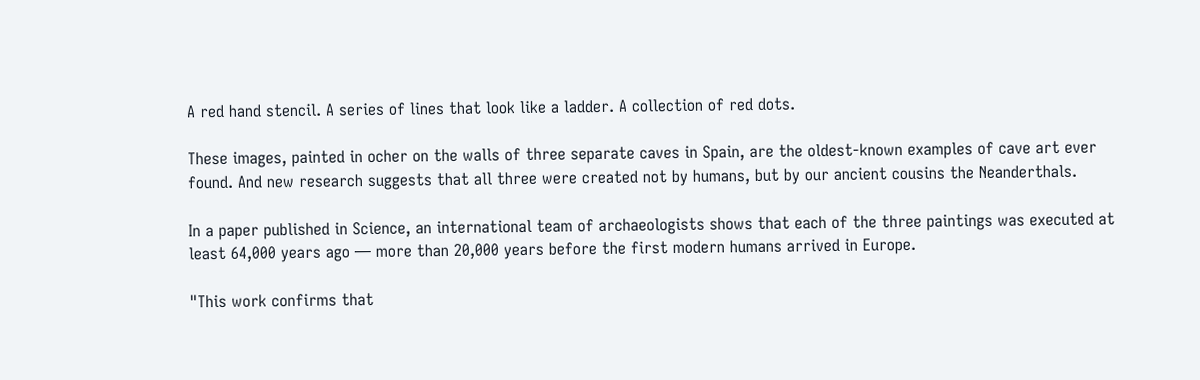A red hand stencil. A series of lines that look like a ladder. A collection of red dots.

These images, painted in ocher on the walls of three separate caves in Spain, are the oldest-known examples of cave art ever found. And new research suggests that all three were created not by humans, but by our ancient cousins the Neanderthals.

In a paper published in Science, an international team of archaeologists shows that each of the three paintings was executed at least 64,000 years ago — more than 20,000 years before the first modern humans arrived in Europe.

"This work confirms that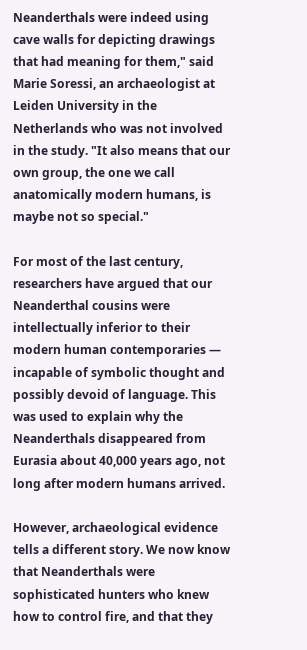Neanderthals were indeed using cave walls for depicting drawings that had meaning for them," said Marie Soressi, an archaeologist at Leiden University in the Netherlands who was not involved in the study. "It also means that our own group, the one we call anatomically modern humans, is maybe not so special."

For most of the last century, researchers have argued that our Neanderthal cousins were intellectually inferior to their modern human contemporaries — incapable of symbolic thought and possibly devoid of language. This was used to explain why the Neanderthals disappeared from Eurasia about 40,000 years ago, not long after modern humans arrived.

However, archaeological evidence tells a different story. We now know that Neanderthals were sophisticated hunters who knew how to control fire, and that they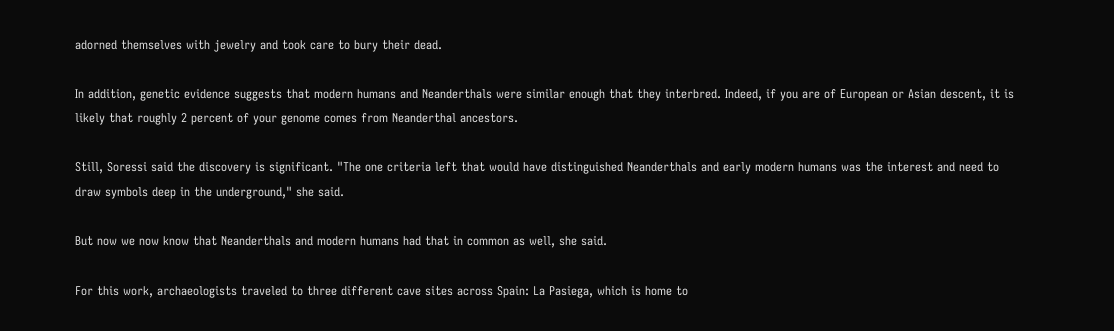adorned themselves with jewelry and took care to bury their dead.

In addition, genetic evidence suggests that modern humans and Neanderthals were similar enough that they interbred. Indeed, if you are of European or Asian descent, it is likely that roughly 2 percent of your genome comes from Neanderthal ancestors.

Still, Soressi said the discovery is significant. "The one criteria left that would have distinguished Neanderthals and early modern humans was the interest and need to draw symbols deep in the underground," she said.

But now we now know that Neanderthals and modern humans had that in common as well, she said.

For this work, archaeologists traveled to three different cave sites across Spain: La Pasiega, which is home to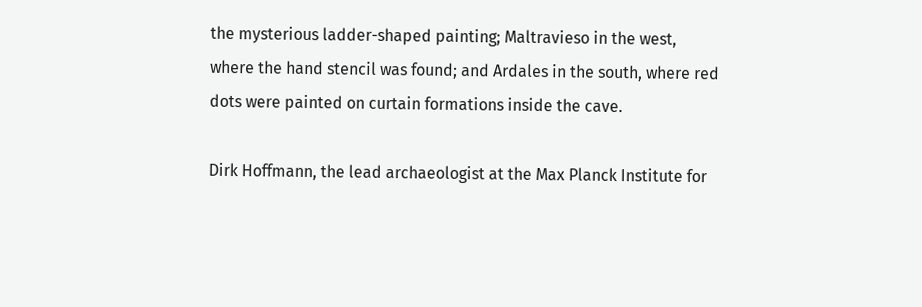the mysterious ladder-shaped painting; Maltravieso in the west, where the hand stencil was found; and Ardales in the south, where red dots were painted on curtain formations inside the cave.

Dirk Hoffmann, the lead archaeologist at the Max Planck Institute for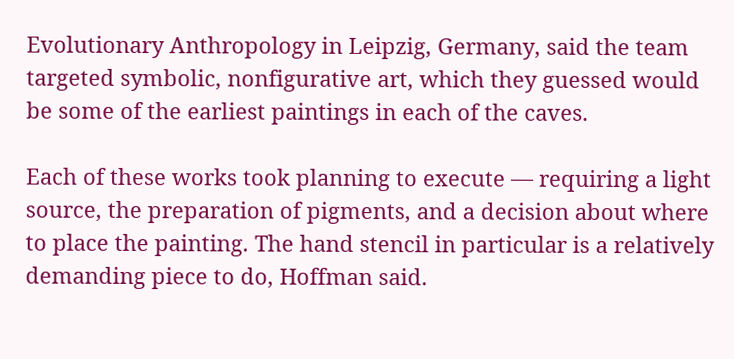Evolutionary Anthropology in Leipzig, Germany, said the team targeted symbolic, nonfigurative art, which they guessed would be some of the earliest paintings in each of the caves.

Each of these works took planning to execute — requiring a light source, the preparation of pigments, and a decision about where to place the painting. The hand stencil in particular is a relatively demanding piece to do, Hoffman said.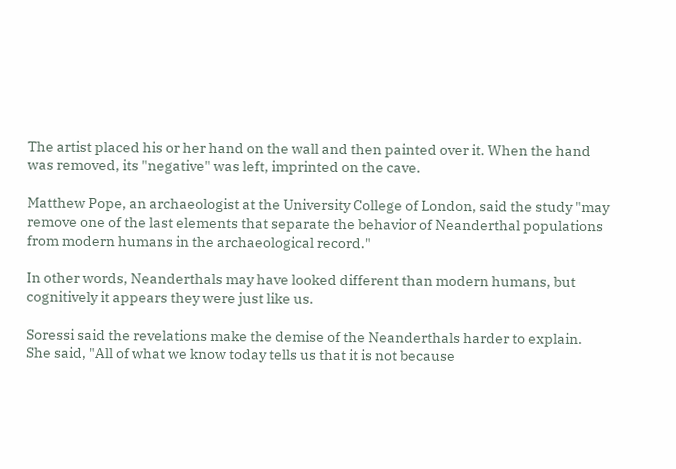The artist placed his or her hand on the wall and then painted over it. When the hand was removed, its "negative" was left, imprinted on the cave.

Matthew Pope, an archaeologist at the University College of London, said the study "may remove one of the last elements that separate the behavior of Neanderthal populations from modern humans in the archaeological record."

In other words, Neanderthals may have looked different than modern humans, but cognitively it appears they were just like us.

Soressi said the revelations make the demise of the Neanderthals harder to explain. She said, "All of what we know today tells us that it is not because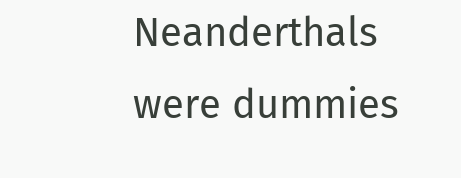Neanderthals were dummies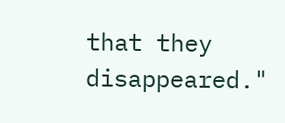that they disappeared."